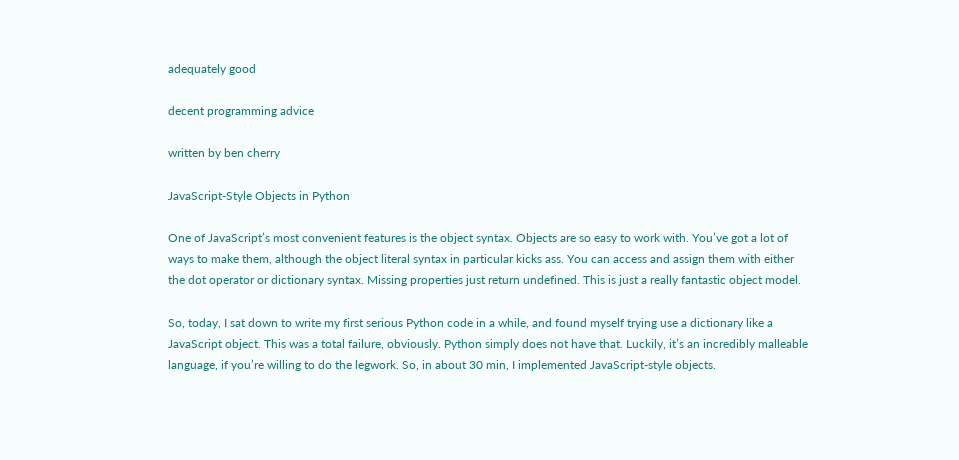adequately good

decent programming advice

written by ben cherry

JavaScript-Style Objects in Python

One of JavaScript’s most convenient features is the object syntax. Objects are so easy to work with. You’ve got a lot of ways to make them, although the object literal syntax in particular kicks ass. You can access and assign them with either the dot operator or dictionary syntax. Missing properties just return undefined. This is just a really fantastic object model.

So, today, I sat down to write my first serious Python code in a while, and found myself trying use a dictionary like a JavaScript object. This was a total failure, obviously. Python simply does not have that. Luckily, it’s an incredibly malleable language, if you’re willing to do the legwork. So, in about 30 min, I implemented JavaScript-style objects.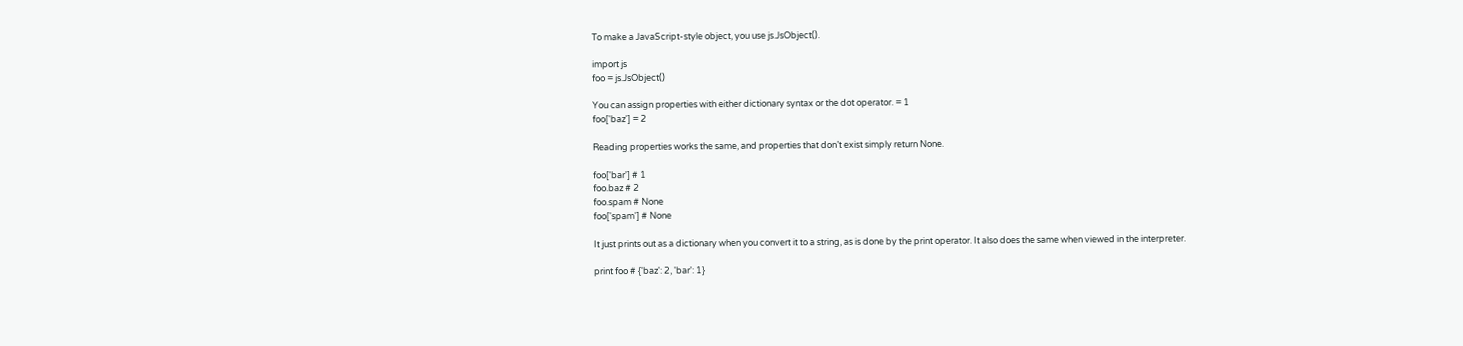To make a JavaScript-style object, you use js.JsObject().

import js
foo = js.JsObject()

You can assign properties with either dictionary syntax or the dot operator. = 1
foo['baz'] = 2

Reading properties works the same, and properties that don’t exist simply return None.

foo['bar'] # 1
foo.baz # 2
foo.spam # None
foo['spam'] # None

It just prints out as a dictionary when you convert it to a string, as is done by the print operator. It also does the same when viewed in the interpreter.

print foo # {'baz': 2, 'bar': 1}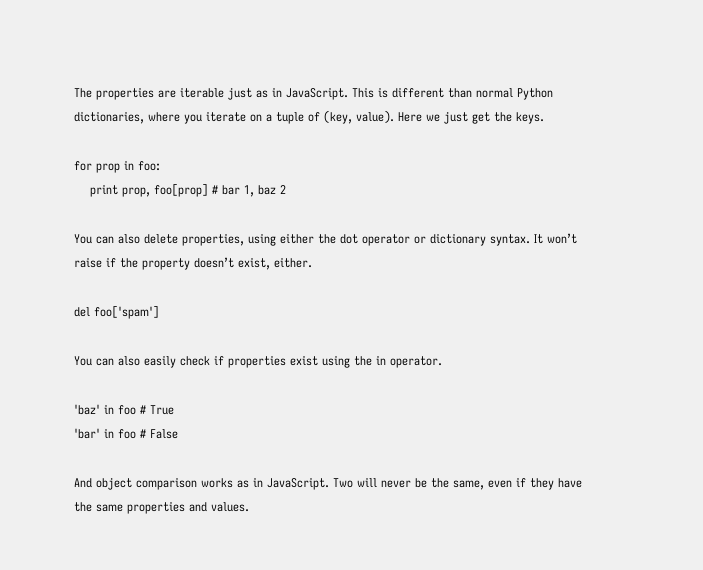The properties are iterable just as in JavaScript. This is different than normal Python dictionaries, where you iterate on a tuple of (key, value). Here we just get the keys.

for prop in foo:
    print prop, foo[prop] # bar 1, baz 2

You can also delete properties, using either the dot operator or dictionary syntax. It won’t raise if the property doesn’t exist, either.

del foo['spam']

You can also easily check if properties exist using the in operator.

'baz' in foo # True
'bar' in foo # False

And object comparison works as in JavaScript. Two will never be the same, even if they have the same properties and values.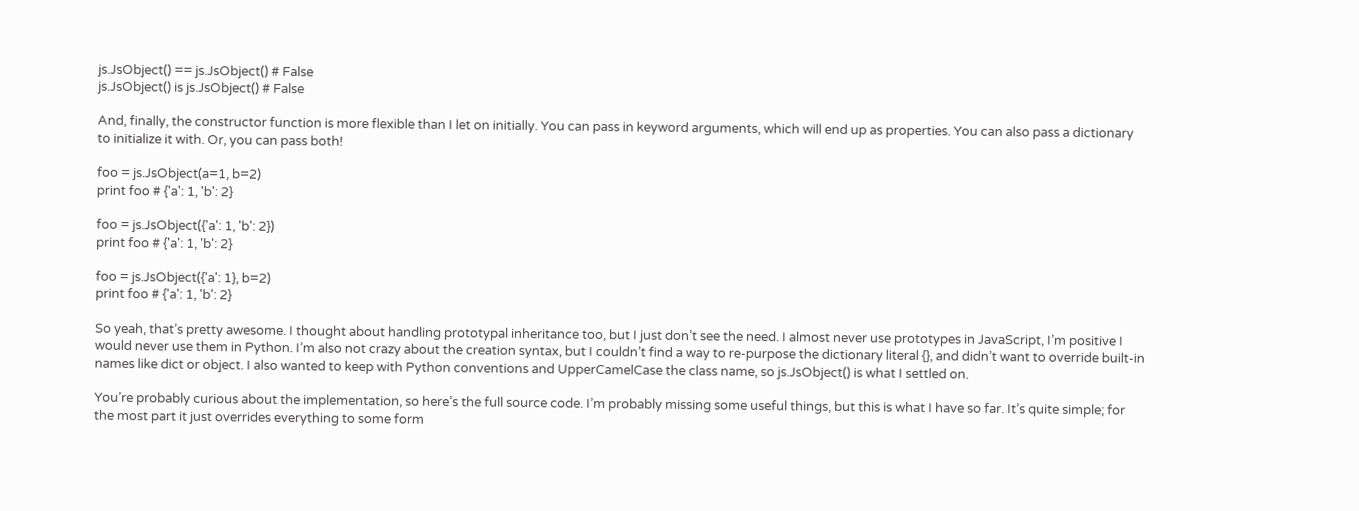js.JsObject() == js.JsObject() # False
js.JsObject() is js.JsObject() # False

And, finally, the constructor function is more flexible than I let on initially. You can pass in keyword arguments, which will end up as properties. You can also pass a dictionary to initialize it with. Or, you can pass both!

foo = js.JsObject(a=1, b=2)
print foo # {'a': 1, 'b': 2}

foo = js.JsObject({'a': 1, 'b': 2})
print foo # {'a': 1, 'b': 2}

foo = js.JsObject({'a': 1}, b=2)
print foo # {'a': 1, 'b': 2}

So yeah, that’s pretty awesome. I thought about handling prototypal inheritance too, but I just don’t see the need. I almost never use prototypes in JavaScript, I’m positive I would never use them in Python. I’m also not crazy about the creation syntax, but I couldn’t find a way to re-purpose the dictionary literal {}, and didn’t want to override built-in names like dict or object. I also wanted to keep with Python conventions and UpperCamelCase the class name, so js.JsObject() is what I settled on.

You’re probably curious about the implementation, so here’s the full source code. I’m probably missing some useful things, but this is what I have so far. It’s quite simple; for the most part it just overrides everything to some form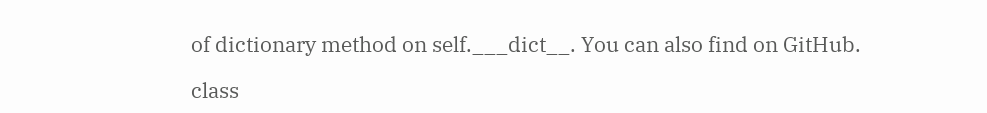of dictionary method on self.___dict__. You can also find on GitHub.

class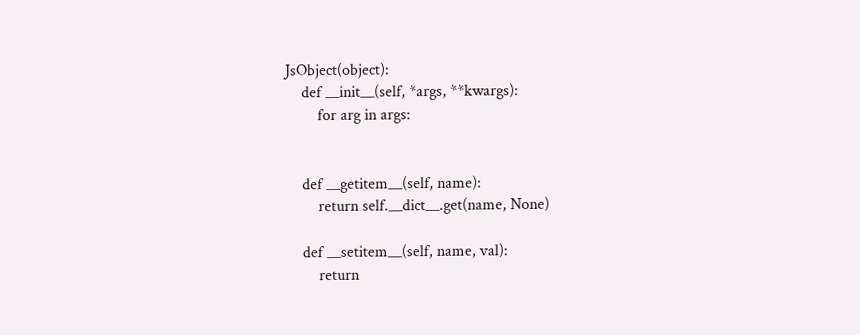JsObject(object):
    def __init__(self, *args, **kwargs):
        for arg in args:


    def __getitem__(self, name):
        return self.__dict__.get(name, None)

    def __setitem__(self, name, val):
        return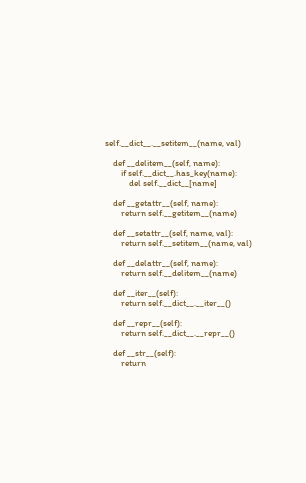self.__dict__.__setitem__(name, val)

    def __delitem__(self, name):
        if self.__dict__.has_key(name):
            del self.__dict__[name]

    def __getattr__(self, name):
        return self.__getitem__(name)

    def __setattr__(self, name, val):
        return self.__setitem__(name, val)

    def __delattr__(self, name):
        return self.__delitem__(name)

    def __iter__(self):
        return self.__dict__.__iter__()

    def __repr__(self):
        return self.__dict__.__repr__()

    def __str__(self):
        return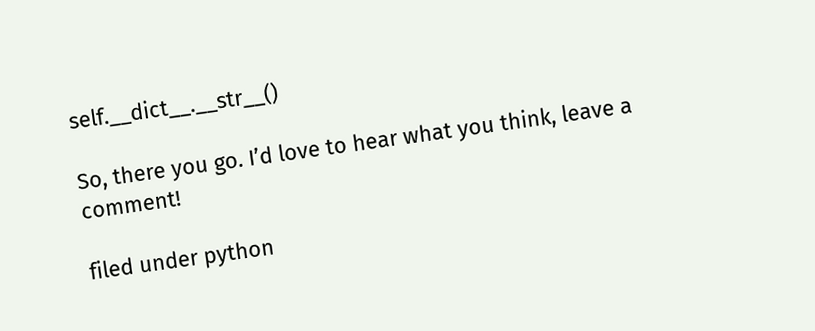self.__dict__.__str__()

So, there you go. I’d love to hear what you think, leave a comment!

filed under python